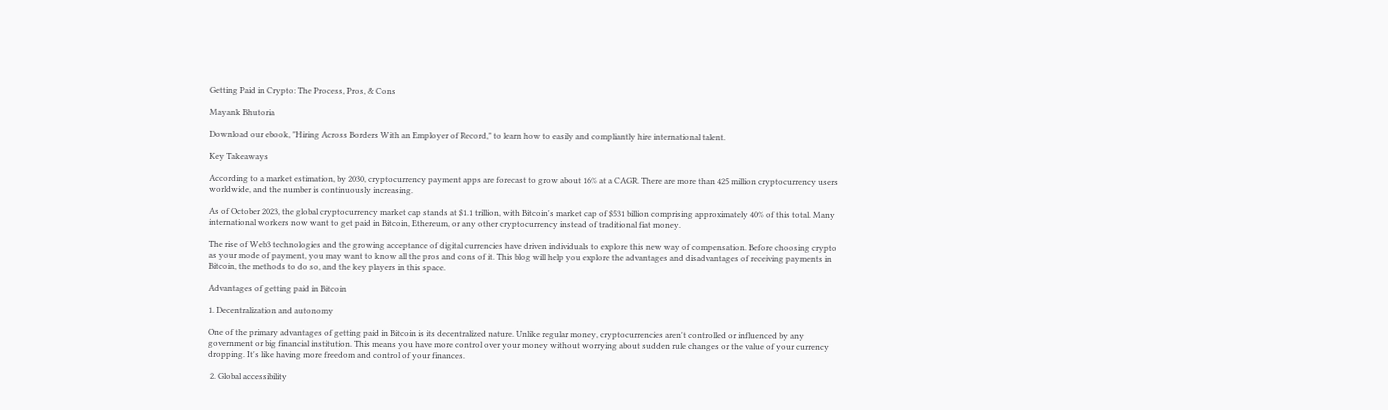Getting Paid in Crypto: The Process, Pros, & Cons

Mayank Bhutoria

Download our ebook, "Hiring Across Borders With an Employer of Record," to learn how to easily and compliantly hire international talent.

Key Takeaways

According to a market estimation, by 2030, cryptocurrency payment apps are forecast to grow about 16% at a CAGR. There are more than 425 million cryptocurrency users worldwide, and the number is continuously increasing.

As of October 2023, the global cryptocurrency market cap stands at $1.1 trillion, with Bitcoin's market cap of $531 billion comprising approximately 40% of this total. Many international workers now want to get paid in Bitcoin, Ethereum, or any other cryptocurrency instead of traditional fiat money.

The rise of Web3 technologies and the growing acceptance of digital currencies have driven individuals to explore this new way of compensation. Before choosing crypto as your mode of payment, you may want to know all the pros and cons of it. This blog will help you explore the advantages and disadvantages of receiving payments in Bitcoin, the methods to do so, and the key players in this space.

Advantages of getting paid in Bitcoin

1. Decentralization and autonomy

One of the primary advantages of getting paid in Bitcoin is its decentralized nature. Unlike regular money, cryptocurrencies aren't controlled or influenced by any government or big financial institution. This means you have more control over your money without worrying about sudden rule changes or the value of your currency dropping. It's like having more freedom and control of your finances.

 2. Global accessibility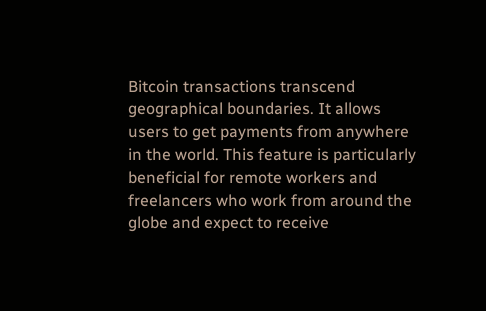Bitcoin transactions transcend geographical boundaries. It allows users to get payments from anywhere in the world. This feature is particularly beneficial for remote workers and freelancers who work from around the globe and expect to receive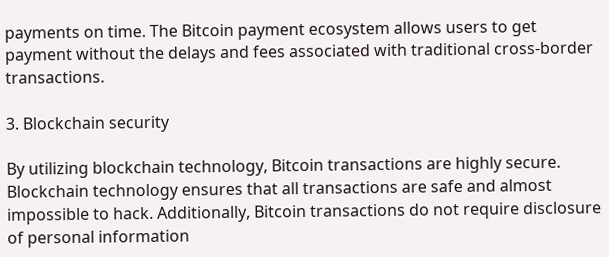payments on time. The Bitcoin payment ecosystem allows users to get payment without the delays and fees associated with traditional cross-border transactions.

3. Blockchain security

By utilizing blockchain technology, Bitcoin transactions are highly secure. Blockchain technology ensures that all transactions are safe and almost impossible to hack. Additionally, Bitcoin transactions do not require disclosure of personal information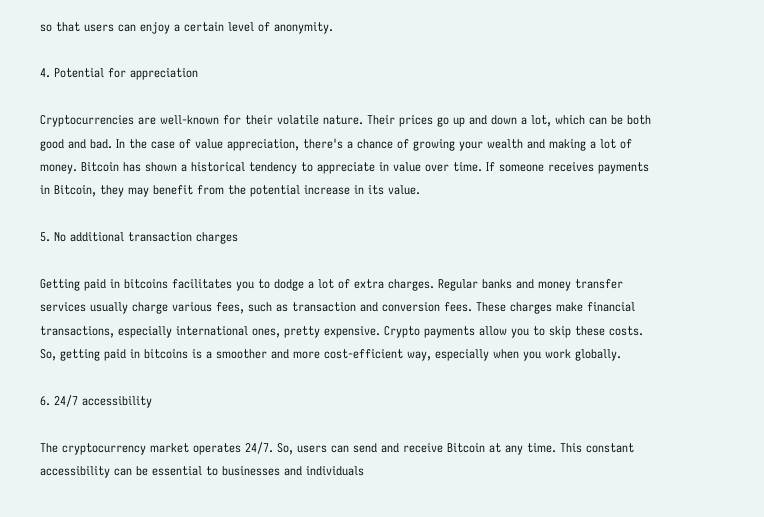so that users can enjoy a certain level of anonymity.

4. Potential for appreciation

Cryptocurrencies are well-known for their volatile nature. Their prices go up and down a lot, which can be both good and bad. In the case of value appreciation, there's a chance of growing your wealth and making a lot of money. Bitcoin has shown a historical tendency to appreciate in value over time. If someone receives payments in Bitcoin, they may benefit from the potential increase in its value.

5. No additional transaction charges

Getting paid in bitcoins facilitates you to dodge a lot of extra charges. Regular banks and money transfer services usually charge various fees, such as transaction and conversion fees. These charges make financial transactions, especially international ones, pretty expensive. Crypto payments allow you to skip these costs. So, getting paid in bitcoins is a smoother and more cost-efficient way, especially when you work globally.

6. 24/7 accessibility

The cryptocurrency market operates 24/7. So, users can send and receive Bitcoin at any time. This constant accessibility can be essential to businesses and individuals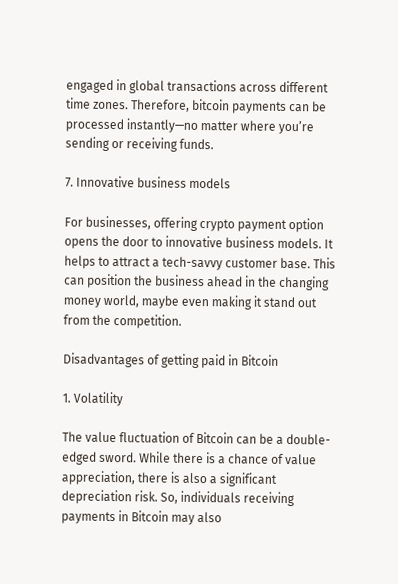engaged in global transactions across different time zones. Therefore, bitcoin payments can be processed instantly—no matter where you’re sending or receiving funds.

7. Innovative business models

For businesses, offering crypto payment option opens the door to innovative business models. It helps to attract a tech-savvy customer base. This can position the business ahead in the changing money world, maybe even making it stand out from the competition.

Disadvantages of getting paid in Bitcoin

1. Volatility

The value fluctuation of Bitcoin can be a double-edged sword. While there is a chance of value appreciation, there is also a significant depreciation risk. So, individuals receiving payments in Bitcoin may also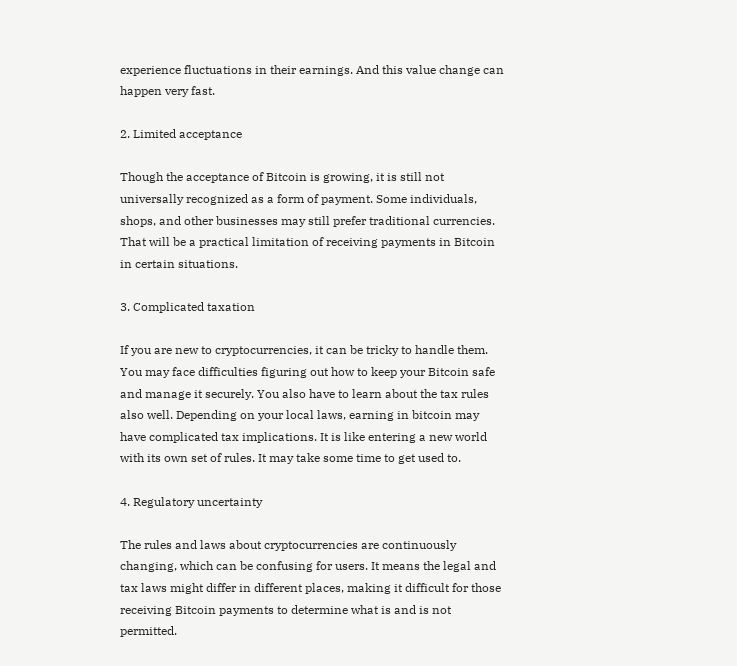experience fluctuations in their earnings. And this value change can happen very fast.

2. Limited acceptance

Though the acceptance of Bitcoin is growing, it is still not universally recognized as a form of payment. Some individuals, shops, and other businesses may still prefer traditional currencies. That will be a practical limitation of receiving payments in Bitcoin in certain situations.

3. Complicated taxation

If you are new to cryptocurrencies, it can be tricky to handle them. You may face difficulties figuring out how to keep your Bitcoin safe and manage it securely. You also have to learn about the tax rules also well. Depending on your local laws, earning in bitcoin may have complicated tax implications. It is like entering a new world with its own set of rules. It may take some time to get used to.

4. Regulatory uncertainty

The rules and laws about cryptocurrencies are continuously changing, which can be confusing for users. It means the legal and tax laws might differ in different places, making it difficult for those receiving Bitcoin payments to determine what is and is not permitted.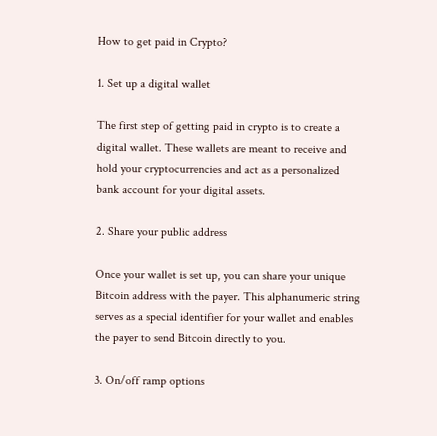How to get paid in Crypto?

1. Set up a digital wallet

The first step of getting paid in crypto is to create a digital wallet. These wallets are meant to receive and hold your cryptocurrencies and act as a personalized bank account for your digital assets.

2. Share your public address

Once your wallet is set up, you can share your unique Bitcoin address with the payer. This alphanumeric string serves as a special identifier for your wallet and enables the payer to send Bitcoin directly to you.

3. On/off ramp options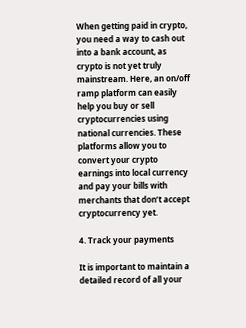When getting paid in crypto, you need a way to cash out into a bank account, as crypto is not yet truly mainstream. Here, an on/off ramp platform can easily help you buy or sell cryptocurrencies using national currencies. These platforms allow you to convert your crypto earnings into local currency and pay your bills with merchants that don’t accept cryptocurrency yet.

4. Track your payments

It is important to maintain a detailed record of all your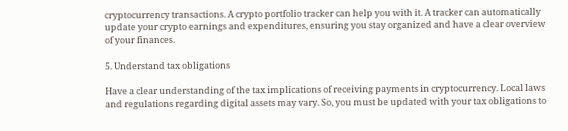cryptocurrency transactions. A crypto portfolio tracker can help you with it. A tracker can automatically update your crypto earnings and expenditures, ensuring you stay organized and have a clear overview of your finances.

5. Understand tax obligations

Have a clear understanding of the tax implications of receiving payments in cryptocurrency. Local laws and regulations regarding digital assets may vary. So, you must be updated with your tax obligations to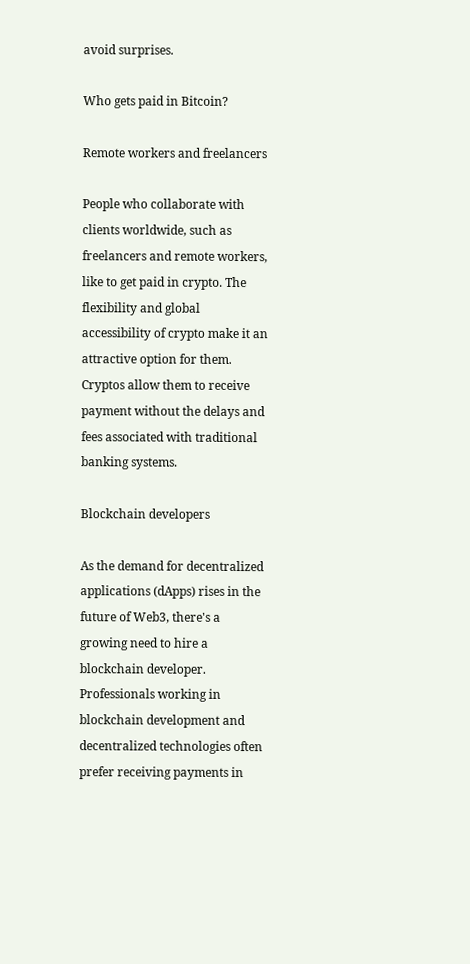avoid surprises.

Who gets paid in Bitcoin?

Remote workers and freelancers

People who collaborate with clients worldwide, such as freelancers and remote workers, like to get paid in crypto. The flexibility and global accessibility of crypto make it an attractive option for them. Cryptos allow them to receive payment without the delays and fees associated with traditional banking systems.

Blockchain developers

As the demand for decentralized applications (dApps) rises in the future of Web3, there's a growing need to hire a blockchain developer. Professionals working in blockchain development and decentralized technologies often prefer receiving payments in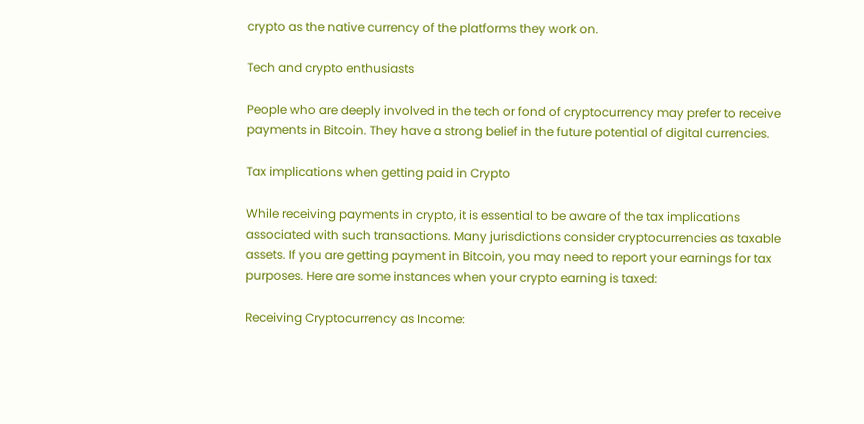crypto as the native currency of the platforms they work on.

Tech and crypto enthusiasts

People who are deeply involved in the tech or fond of cryptocurrency may prefer to receive payments in Bitcoin. They have a strong belief in the future potential of digital currencies.

Tax implications when getting paid in Crypto

While receiving payments in crypto, it is essential to be aware of the tax implications associated with such transactions. Many jurisdictions consider cryptocurrencies as taxable assets. If you are getting payment in Bitcoin, you may need to report your earnings for tax purposes. Here are some instances when your crypto earning is taxed:

Receiving Cryptocurrency as Income: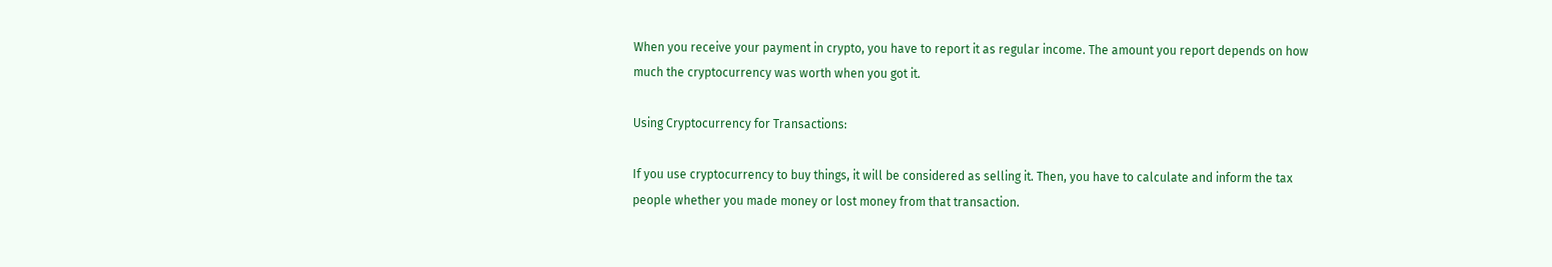When you receive your payment in crypto, you have to report it as regular income. The amount you report depends on how much the cryptocurrency was worth when you got it.

Using Cryptocurrency for Transactions:

If you use cryptocurrency to buy things, it will be considered as selling it. Then, you have to calculate and inform the tax people whether you made money or lost money from that transaction.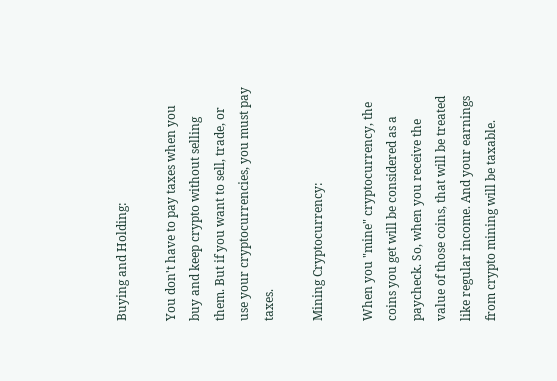Buying and Holding:

You don't have to pay taxes when you buy and keep crypto without selling them. But if you want to sell, trade, or use your cryptocurrencies, you must pay taxes.

Mining Cryptocurrency:

When you "mine" cryptocurrency, the coins you get will be considered as a paycheck. So, when you receive the value of those coins, that will be treated like regular income. And your earnings from crypto mining will be taxable.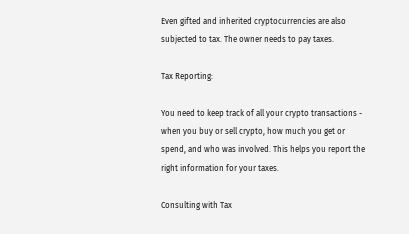Even gifted and inherited cryptocurrencies are also subjected to tax. The owner needs to pay taxes.

Tax Reporting:

You need to keep track of all your crypto transactions - when you buy or sell crypto, how much you get or spend, and who was involved. This helps you report the right information for your taxes.

Consulting with Tax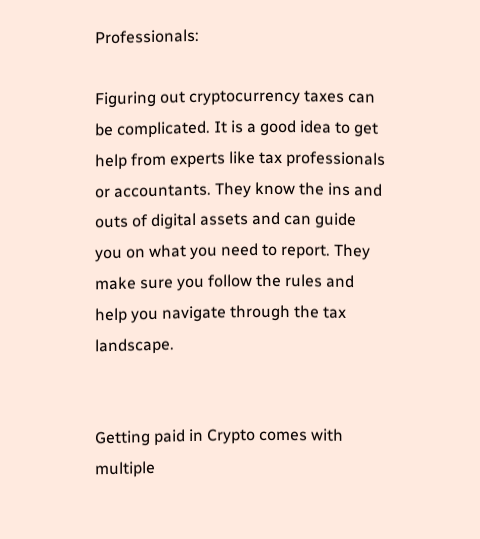Professionals:

Figuring out cryptocurrency taxes can be complicated. It is a good idea to get help from experts like tax professionals or accountants. They know the ins and outs of digital assets and can guide you on what you need to report. They make sure you follow the rules and help you navigate through the tax landscape.


Getting paid in Crypto comes with multiple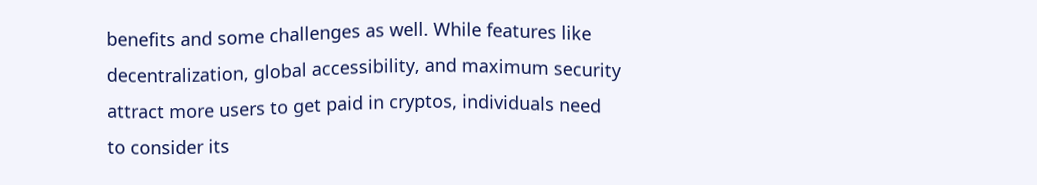benefits and some challenges as well. While features like decentralization, global accessibility, and maximum security attract more users to get paid in cryptos, individuals need to consider its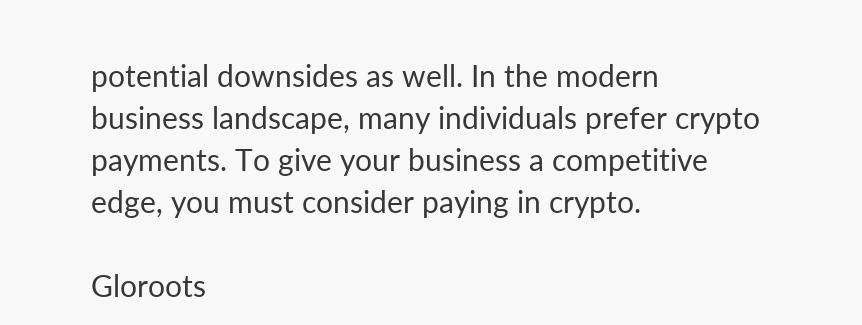potential downsides as well. In the modern business landscape, many individuals prefer crypto payments. To give your business a competitive edge, you must consider paying in crypto.

Gloroots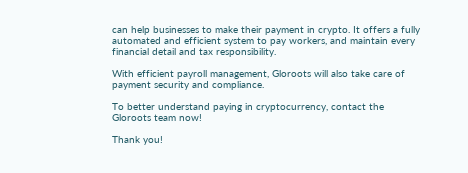can help businesses to make their payment in crypto. It offers a fully automated and efficient system to pay workers, and maintain every financial detail and tax responsibility.

With efficient payroll management, Gloroots will also take care of payment security and compliance.

To better understand paying in cryptocurrency, contact the Gloroots team now!

Thank you!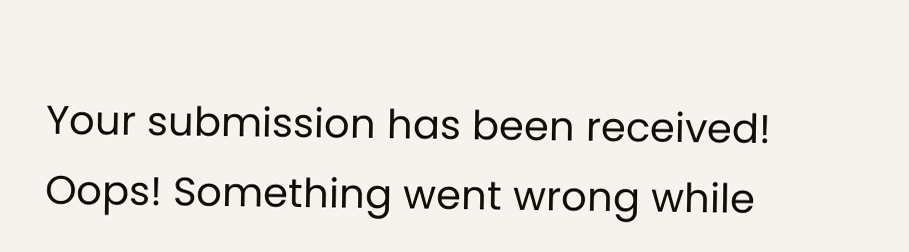Your submission has been received!
Oops! Something went wrong while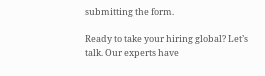submitting the form.

Ready to take your hiring global? Let’s talk. Our experts have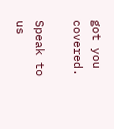got you covered.

Speak to us